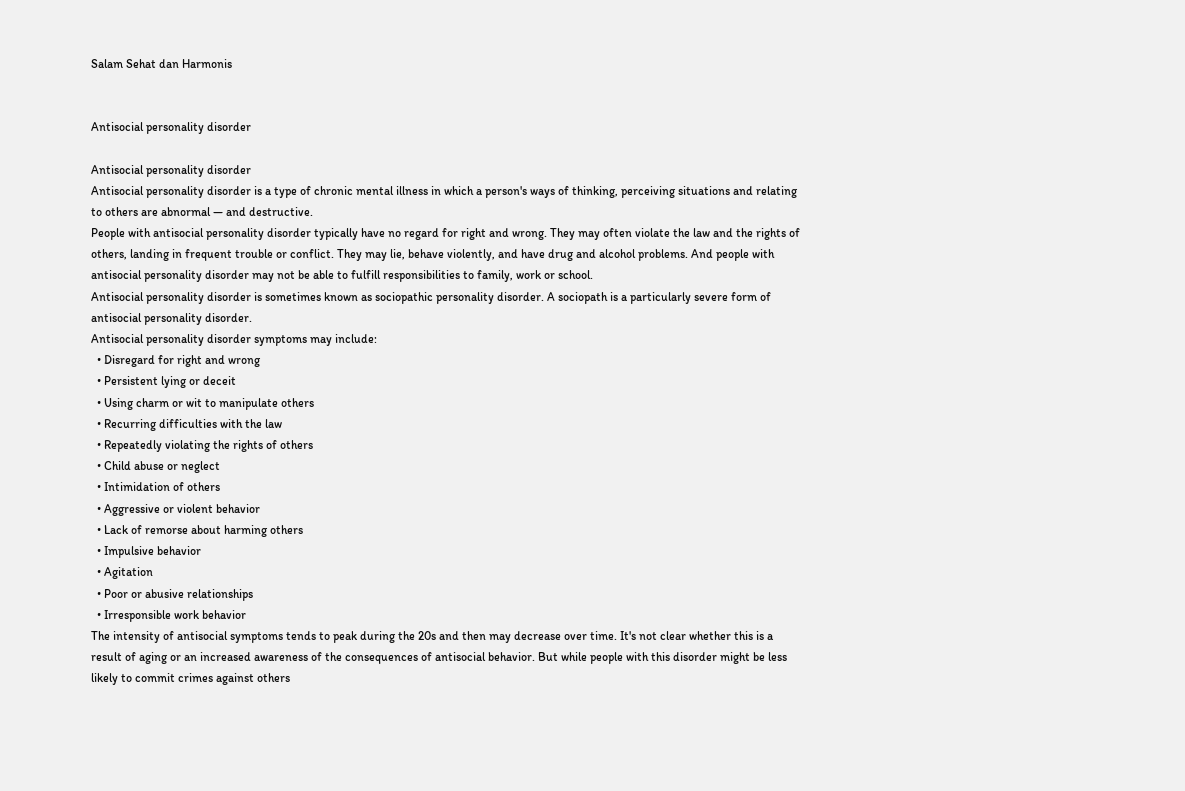Salam Sehat dan Harmonis


Antisocial personality disorder

Antisocial personality disorder
Antisocial personality disorder is a type of chronic mental illness in which a person's ways of thinking, perceiving situations and relating to others are abnormal — and destructive.
People with antisocial personality disorder typically have no regard for right and wrong. They may often violate the law and the rights of others, landing in frequent trouble or conflict. They may lie, behave violently, and have drug and alcohol problems. And people with antisocial personality disorder may not be able to fulfill responsibilities to family, work or school.
Antisocial personality disorder is sometimes known as sociopathic personality disorder. A sociopath is a particularly severe form of antisocial personality disorder.
Antisocial personality disorder symptoms may include:
  • Disregard for right and wrong
  • Persistent lying or deceit
  • Using charm or wit to manipulate others
  • Recurring difficulties with the law
  • Repeatedly violating the rights of others
  • Child abuse or neglect
  • Intimidation of others
  • Aggressive or violent behavior
  • Lack of remorse about harming others
  • Impulsive behavior
  • Agitation
  • Poor or abusive relationships
  • Irresponsible work behavior
The intensity of antisocial symptoms tends to peak during the 20s and then may decrease over time. It's not clear whether this is a result of aging or an increased awareness of the consequences of antisocial behavior. But while people with this disorder might be less likely to commit crimes against others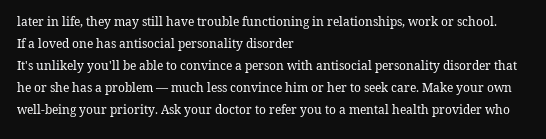later in life, they may still have trouble functioning in relationships, work or school.
If a loved one has antisocial personality disorder
It's unlikely you'll be able to convince a person with antisocial personality disorder that he or she has a problem — much less convince him or her to seek care. Make your own well-being your priority. Ask your doctor to refer you to a mental health provider who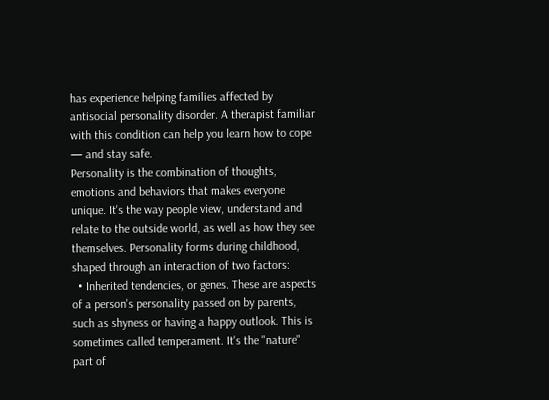has experience helping families affected by antisocial personality disorder. A therapist familiar with this condition can help you learn how to cope — and stay safe.
Personality is the combination of thoughts, emotions and behaviors that makes everyone unique. It's the way people view, understand and relate to the outside world, as well as how they see themselves. Personality forms during childhood, shaped through an interaction of two factors:
  • Inherited tendencies, or genes. These are aspects of a person's personality passed on by parents, such as shyness or having a happy outlook. This is sometimes called temperament. It's the "nature" part of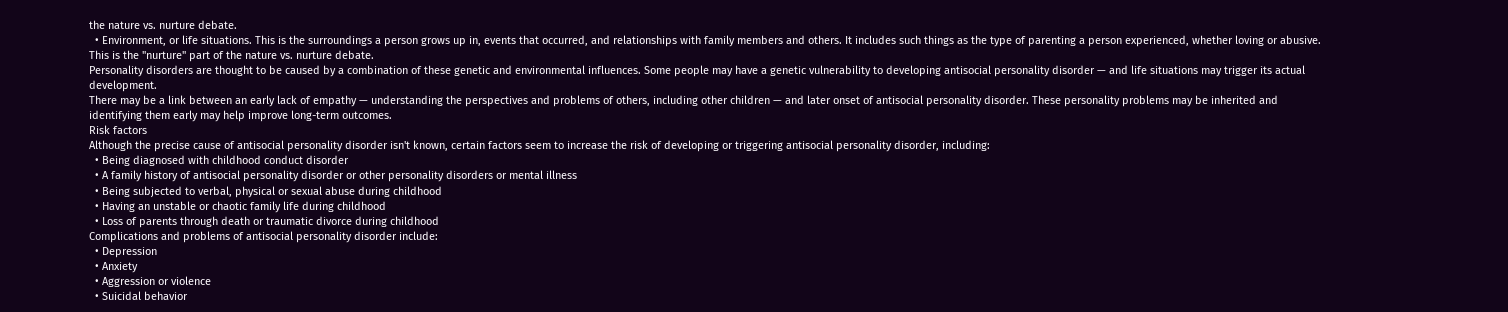the nature vs. nurture debate.
  • Environment, or life situations. This is the surroundings a person grows up in, events that occurred, and relationships with family members and others. It includes such things as the type of parenting a person experienced, whether loving or abusive. This is the "nurture" part of the nature vs. nurture debate.
Personality disorders are thought to be caused by a combination of these genetic and environmental influences. Some people may have a genetic vulnerability to developing antisocial personality disorder — and life situations may trigger its actual development.
There may be a link between an early lack of empathy — understanding the perspectives and problems of others, including other children — and later onset of antisocial personality disorder. These personality problems may be inherited and identifying them early may help improve long-term outcomes.
Risk factors
Although the precise cause of antisocial personality disorder isn't known, certain factors seem to increase the risk of developing or triggering antisocial personality disorder, including:
  • Being diagnosed with childhood conduct disorder
  • A family history of antisocial personality disorder or other personality disorders or mental illness
  • Being subjected to verbal, physical or sexual abuse during childhood
  • Having an unstable or chaotic family life during childhood
  • Loss of parents through death or traumatic divorce during childhood
Complications and problems of antisocial personality disorder include:
  • Depression
  • Anxiety
  • Aggression or violence
  • Suicidal behavior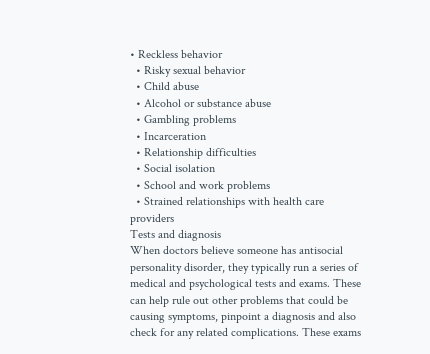• Reckless behavior
  • Risky sexual behavior
  • Child abuse
  • Alcohol or substance abuse
  • Gambling problems
  • Incarceration
  • Relationship difficulties
  • Social isolation
  • School and work problems
  • Strained relationships with health care providers
Tests and diagnosis
When doctors believe someone has antisocial personality disorder, they typically run a series of medical and psychological tests and exams. These can help rule out other problems that could be causing symptoms, pinpoint a diagnosis and also check for any related complications. These exams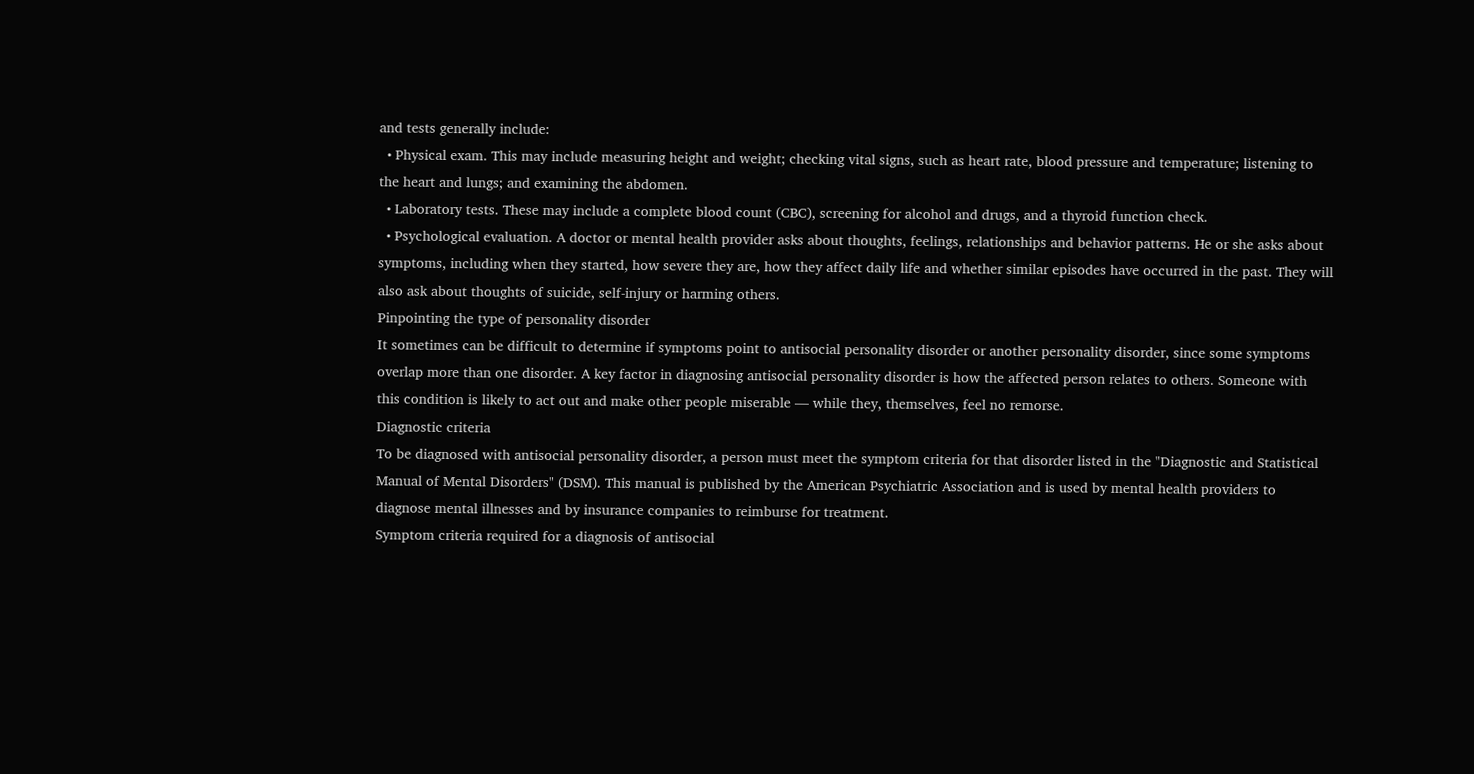and tests generally include:
  • Physical exam. This may include measuring height and weight; checking vital signs, such as heart rate, blood pressure and temperature; listening to the heart and lungs; and examining the abdomen.
  • Laboratory tests. These may include a complete blood count (CBC), screening for alcohol and drugs, and a thyroid function check.
  • Psychological evaluation. A doctor or mental health provider asks about thoughts, feelings, relationships and behavior patterns. He or she asks about symptoms, including when they started, how severe they are, how they affect daily life and whether similar episodes have occurred in the past. They will also ask about thoughts of suicide, self-injury or harming others.
Pinpointing the type of personality disorder
It sometimes can be difficult to determine if symptoms point to antisocial personality disorder or another personality disorder, since some symptoms overlap more than one disorder. A key factor in diagnosing antisocial personality disorder is how the affected person relates to others. Someone with this condition is likely to act out and make other people miserable — while they, themselves, feel no remorse.
Diagnostic criteria
To be diagnosed with antisocial personality disorder, a person must meet the symptom criteria for that disorder listed in the "Diagnostic and Statistical Manual of Mental Disorders" (DSM). This manual is published by the American Psychiatric Association and is used by mental health providers to diagnose mental illnesses and by insurance companies to reimburse for treatment.
Symptom criteria required for a diagnosis of antisocial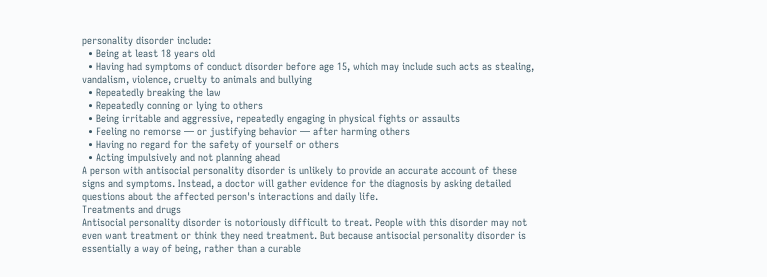personality disorder include:
  • Being at least 18 years old
  • Having had symptoms of conduct disorder before age 15, which may include such acts as stealing, vandalism, violence, cruelty to animals and bullying
  • Repeatedly breaking the law
  • Repeatedly conning or lying to others
  • Being irritable and aggressive, repeatedly engaging in physical fights or assaults
  • Feeling no remorse — or justifying behavior — after harming others
  • Having no regard for the safety of yourself or others
  • Acting impulsively and not planning ahead
A person with antisocial personality disorder is unlikely to provide an accurate account of these signs and symptoms. Instead, a doctor will gather evidence for the diagnosis by asking detailed questions about the affected person's interactions and daily life.
Treatments and drugs
Antisocial personality disorder is notoriously difficult to treat. People with this disorder may not even want treatment or think they need treatment. But because antisocial personality disorder is essentially a way of being, rather than a curable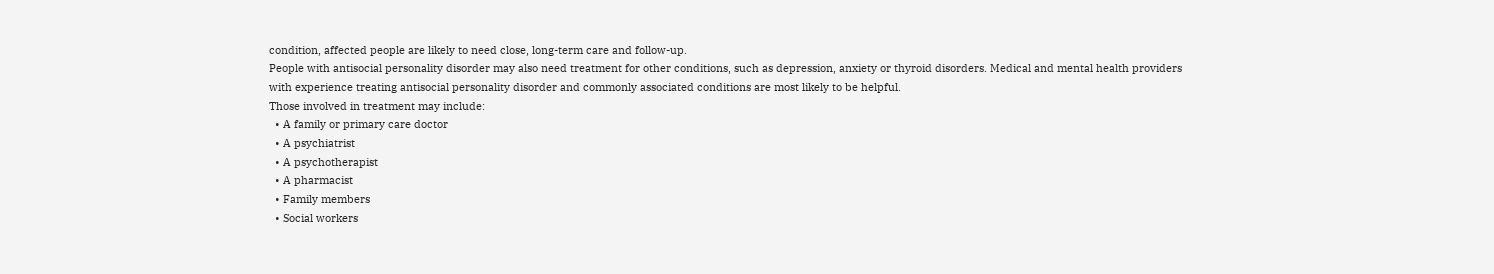condition, affected people are likely to need close, long-term care and follow-up.
People with antisocial personality disorder may also need treatment for other conditions, such as depression, anxiety or thyroid disorders. Medical and mental health providers with experience treating antisocial personality disorder and commonly associated conditions are most likely to be helpful.
Those involved in treatment may include:
  • A family or primary care doctor
  • A psychiatrist
  • A psychotherapist
  • A pharmacist
  • Family members
  • Social workers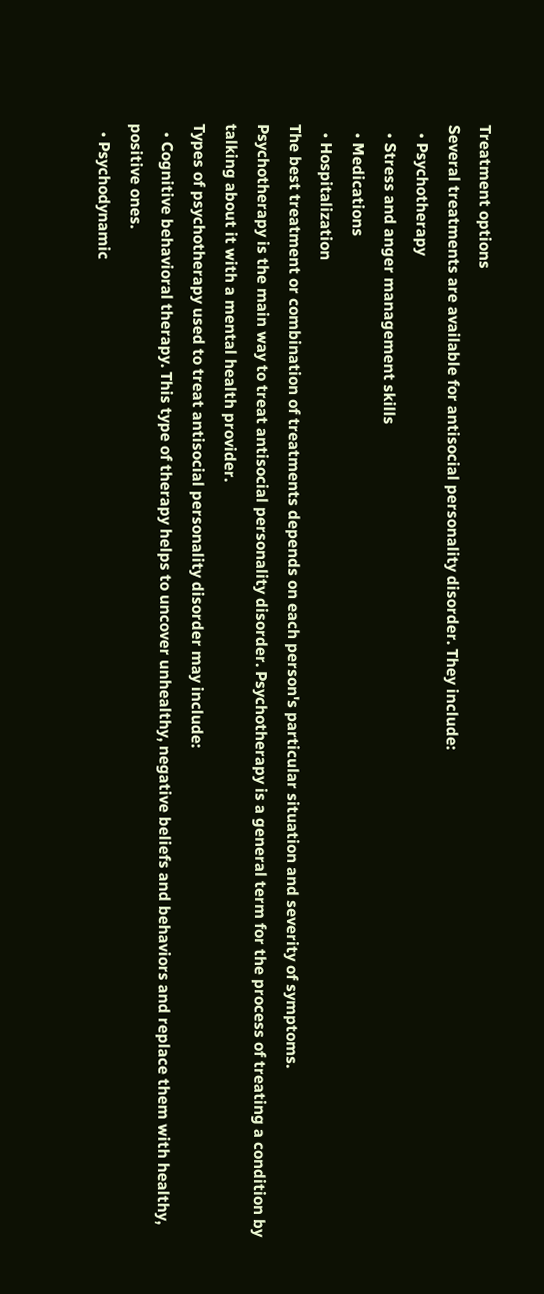Treatment options
Several treatments are available for antisocial personality disorder. They include:
  • Psychotherapy
  • Stress and anger management skills
  • Medications
  • Hospitalization
The best treatment or combination of treatments depends on each person's particular situation and severity of symptoms.
Psychotherapy is the main way to treat antisocial personality disorder. Psychotherapy is a general term for the process of treating a condition by talking about it with a mental health provider.
Types of psychotherapy used to treat antisocial personality disorder may include:
  • Cognitive behavioral therapy. This type of therapy helps to uncover unhealthy, negative beliefs and behaviors and replace them with healthy, positive ones.
  • Psychodynamic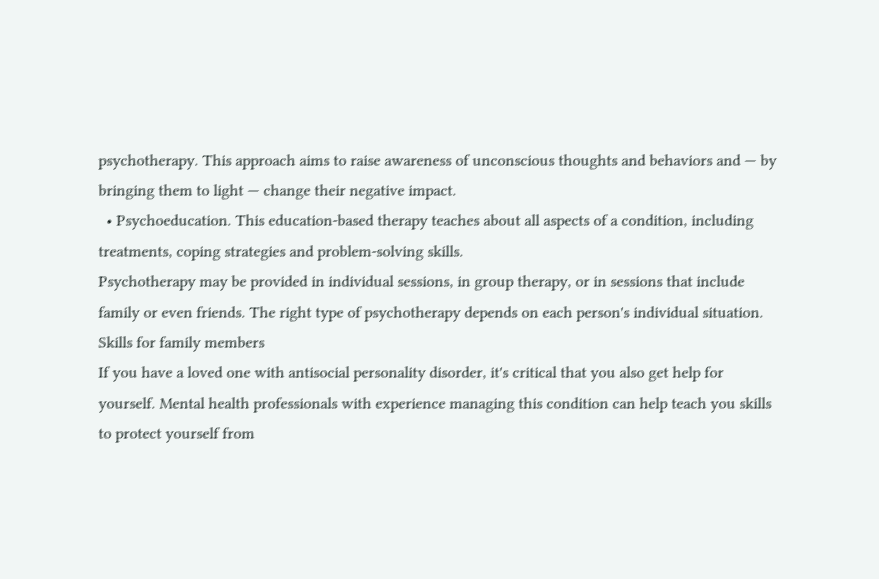psychotherapy. This approach aims to raise awareness of unconscious thoughts and behaviors and — by bringing them to light — change their negative impact.
  • Psychoeducation. This education-based therapy teaches about all aspects of a condition, including treatments, coping strategies and problem-solving skills.
Psychotherapy may be provided in individual sessions, in group therapy, or in sessions that include family or even friends. The right type of psychotherapy depends on each person's individual situation.
Skills for family members
If you have a loved one with antisocial personality disorder, it's critical that you also get help for yourself. Mental health professionals with experience managing this condition can help teach you skills to protect yourself from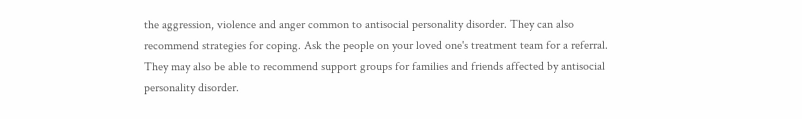the aggression, violence and anger common to antisocial personality disorder. They can also recommend strategies for coping. Ask the people on your loved one's treatment team for a referral. They may also be able to recommend support groups for families and friends affected by antisocial personality disorder.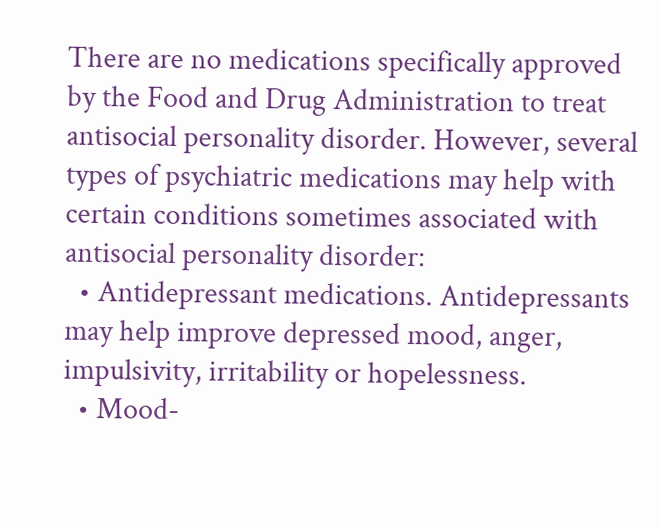There are no medications specifically approved by the Food and Drug Administration to treat antisocial personality disorder. However, several types of psychiatric medications may help with certain conditions sometimes associated with antisocial personality disorder:
  • Antidepressant medications. Antidepressants may help improve depressed mood, anger, impulsivity, irritability or hopelessness.
  • Mood-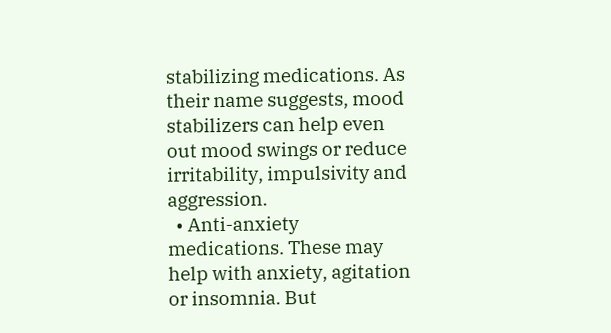stabilizing medications. As their name suggests, mood stabilizers can help even out mood swings or reduce irritability, impulsivity and aggression.
  • Anti-anxiety medications. These may help with anxiety, agitation or insomnia. But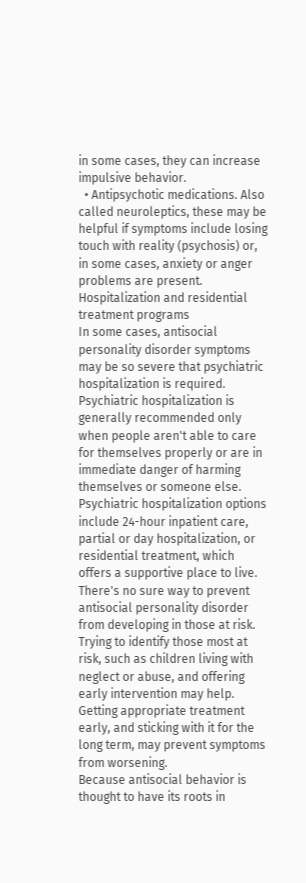in some cases, they can increase impulsive behavior.
  • Antipsychotic medications. Also called neuroleptics, these may be helpful if symptoms include losing touch with reality (psychosis) or, in some cases, anxiety or anger problems are present.
Hospitalization and residential treatment programs
In some cases, antisocial personality disorder symptoms may be so severe that psychiatric hospitalization is required. Psychiatric hospitalization is generally recommended only when people aren't able to care for themselves properly or are in immediate danger of harming themselves or someone else. Psychiatric hospitalization options include 24-hour inpatient care, partial or day hospitalization, or residential treatment, which offers a supportive place to live.
There's no sure way to prevent antisocial personality disorder from developing in those at risk. Trying to identify those most at risk, such as children living with neglect or abuse, and offering early intervention may help. Getting appropriate treatment early, and sticking with it for the long term, may prevent symptoms from worsening.
Because antisocial behavior is thought to have its roots in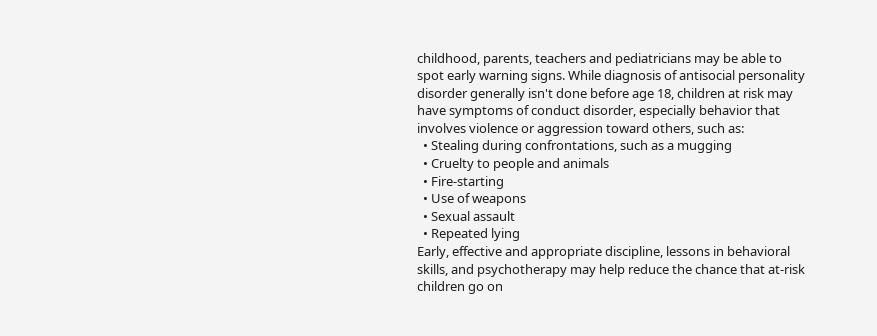childhood, parents, teachers and pediatricians may be able to spot early warning signs. While diagnosis of antisocial personality disorder generally isn't done before age 18, children at risk may have symptoms of conduct disorder, especially behavior that involves violence or aggression toward others, such as:
  • Stealing during confrontations, such as a mugging
  • Cruelty to people and animals
  • Fire-starting
  • Use of weapons
  • Sexual assault
  • Repeated lying
Early, effective and appropriate discipline, lessons in behavioral skills, and psychotherapy may help reduce the chance that at-risk children go on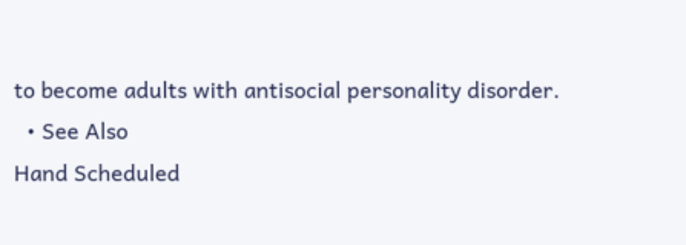to become adults with antisocial personality disorder.
  • See Also
Hand Scheduled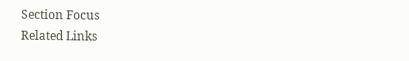Section Focus
Related Links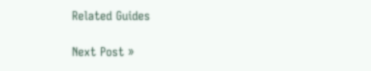Related Guides

Next Post »